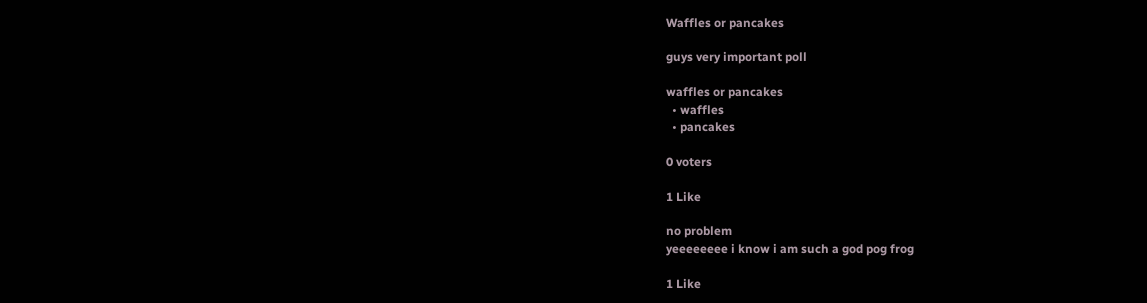Waffles or pancakes

guys very important poll

waffles or pancakes
  • waffles
  • pancakes

0 voters

1 Like

no problem
yeeeeeeee i know i am such a god pog frog

1 Like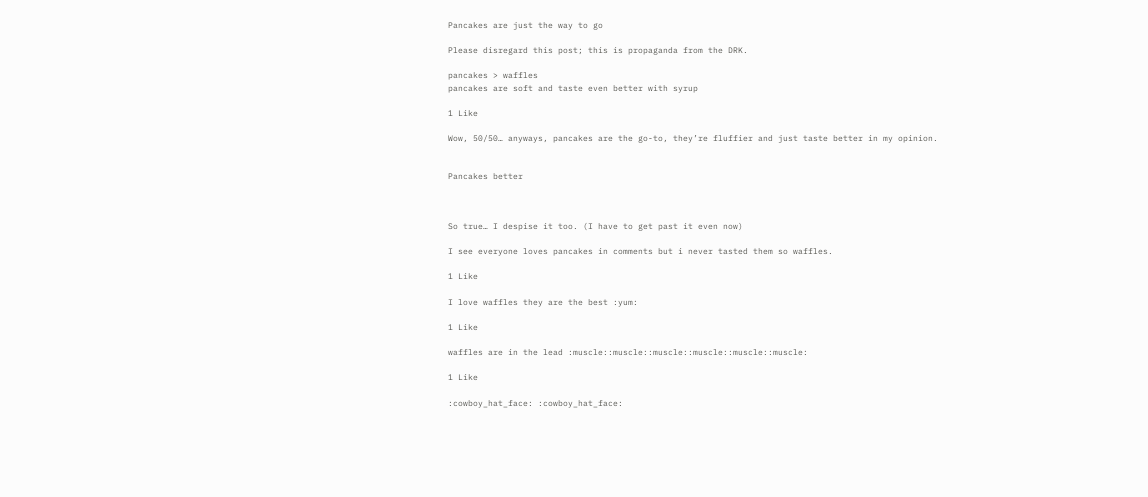Pancakes are just the way to go

Please disregard this post; this is propaganda from the DRK.

pancakes > waffles
pancakes are soft and taste even better with syrup

1 Like

Wow, 50/50… anyways, pancakes are the go-to, they’re fluffier and just taste better in my opinion.


Pancakes better



So true… I despise it too. (I have to get past it even now)

I see everyone loves pancakes in comments but i never tasted them so waffles.

1 Like

I love waffles they are the best :yum:

1 Like

waffles are in the lead :muscle::muscle::muscle::muscle::muscle::muscle:

1 Like

:cowboy_hat_face: :cowboy_hat_face: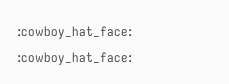:cowboy_hat_face: :cowboy_hat_face: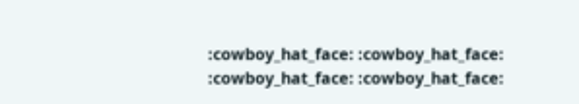:cowboy_hat_face: :cowboy_hat_face: :cowboy_hat_face: :cowboy_hat_face: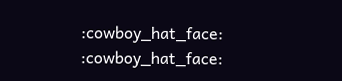:cowboy_hat_face: :cowboy_hat_face: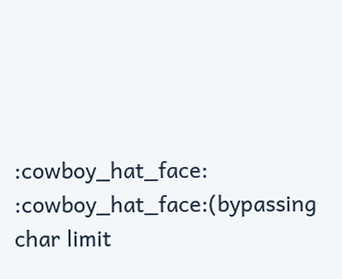:cowboy_hat_face: :cowboy_hat_face:(bypassing char limit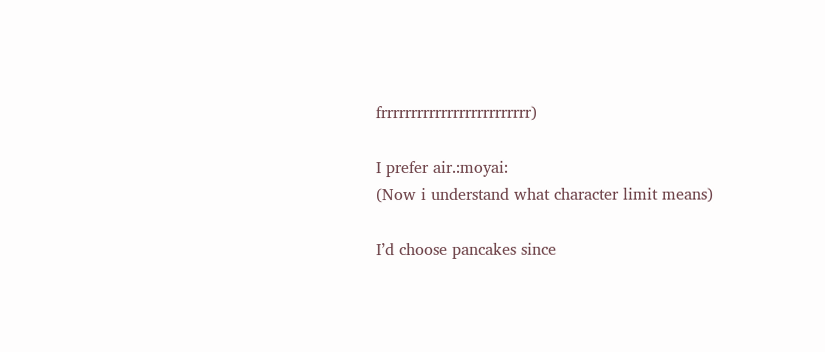frrrrrrrrrrrrrrrrrrrrrrrrr)

I prefer air.:moyai:
(Now i understand what character limit means)

I’d choose pancakes since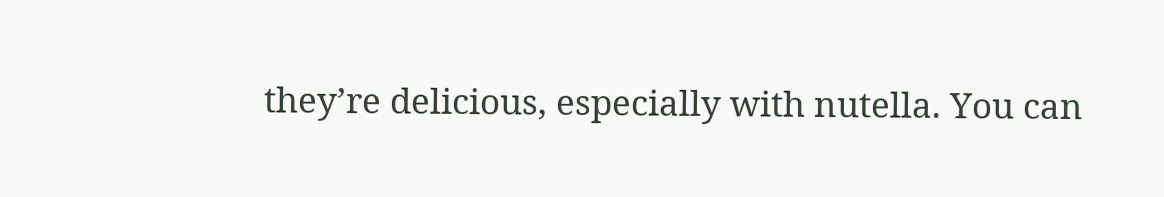they’re delicious, especially with nutella. You can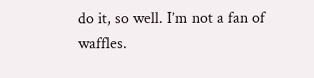do it, so well. I’m not a fan of waffles.